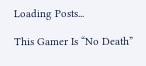Loading Posts...

This Gamer Is “No Death”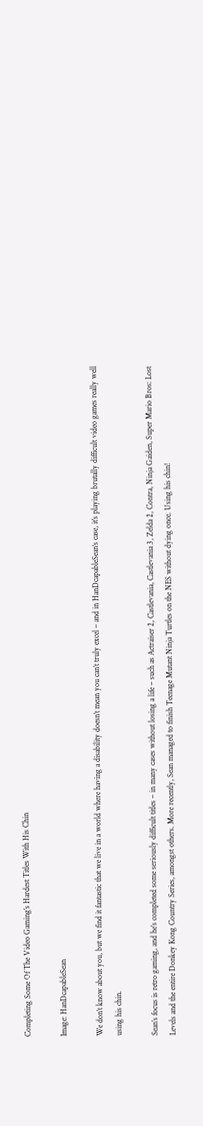Completing Some Of The Video Gaming’s Hardest Titles With His Chin

Image: HanDcapableSean

We don’t know about you, but we find it fantastic that we live in a world where having a disability doesn’t mean you can’t truly excel – and in HanDcapableSean‘s case, it’s playing brutally difficult video games really well using his chin.

Sean’s focus is retro gaming, and he’s completed some seriously difficult titles – in many cases without losing a life – such as Actraiser 2, Castlevania, Castlevania 3, Zelda 2, Contra, Ninja Gaiden, Super Mario Bros: Lost Levels and the entire Donkey Kong Country Series, amongst others. More recently, Sean managed to finish Teenage Mutant Ninja Turtles on the NES without dying once. Using his chin!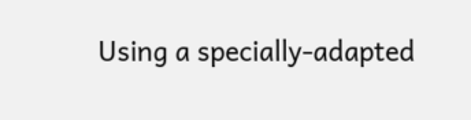Using a specially-adapted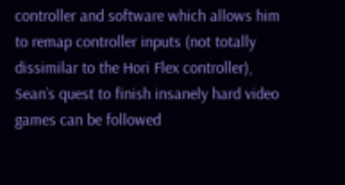controller and software which allows him to remap controller inputs (not totally dissimilar to the Hori Flex controller), Sean’s quest to finish insanely hard video games can be followed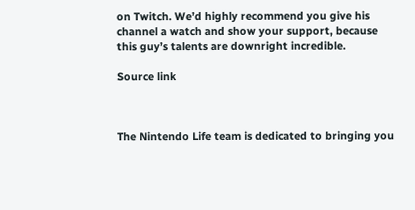on Twitch. We’d highly recommend you give his channel a watch and show your support, because this guy’s talents are downright incredible.

Source link



The Nintendo Life team is dedicated to bringing you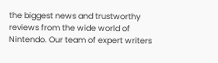the biggest news and trustworthy reviews from the wide world of Nintendo. Our team of expert writers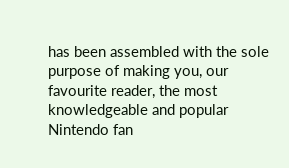has been assembled with the sole purpose of making you, our favourite reader, the most knowledgeable and popular Nintendo fan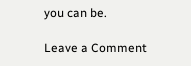you can be.

Leave a Comment